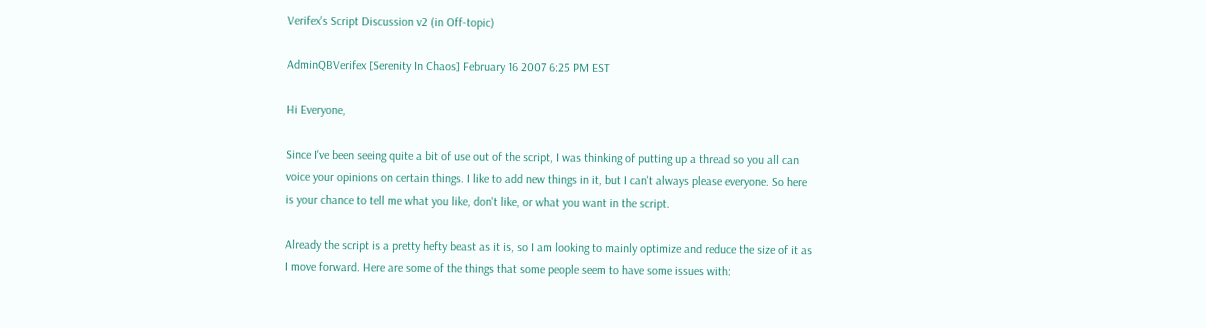Verifex's Script Discussion v2 (in Off-topic)

AdminQBVerifex [Serenity In Chaos] February 16 2007 6:25 PM EST

Hi Everyone,

Since I've been seeing quite a bit of use out of the script, I was thinking of putting up a thread so you all can voice your opinions on certain things. I like to add new things in it, but I can't always please everyone. So here is your chance to tell me what you like, don't like, or what you want in the script.

Already the script is a pretty hefty beast as it is, so I am looking to mainly optimize and reduce the size of it as I move forward. Here are some of the things that some people seem to have some issues with: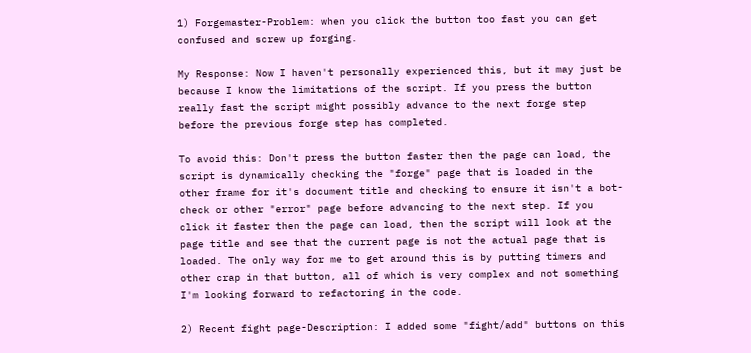1) Forgemaster-Problem: when you click the button too fast you can get confused and screw up forging.

My Response: Now I haven't personally experienced this, but it may just be because I know the limitations of the script. If you press the button really fast the script might possibly advance to the next forge step before the previous forge step has completed.

To avoid this: Don't press the button faster then the page can load, the script is dynamically checking the "forge" page that is loaded in the other frame for it's document title and checking to ensure it isn't a bot-check or other "error" page before advancing to the next step. If you click it faster then the page can load, then the script will look at the page title and see that the current page is not the actual page that is loaded. The only way for me to get around this is by putting timers and other crap in that button, all of which is very complex and not something I'm looking forward to refactoring in the code.

2) Recent fight page-Description: I added some "fight/add" buttons on this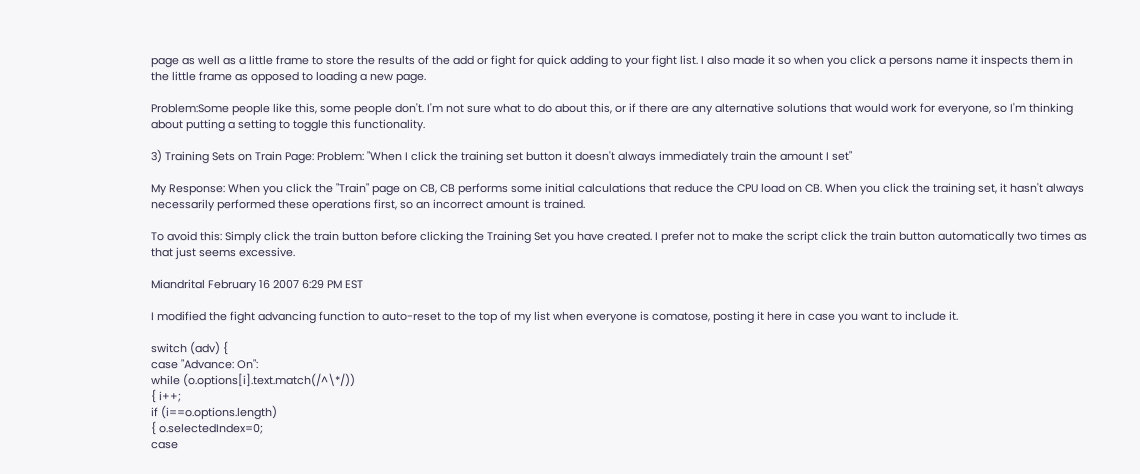page as well as a little frame to store the results of the add or fight for quick adding to your fight list. I also made it so when you click a persons name it inspects them in the little frame as opposed to loading a new page.

Problem:Some people like this, some people don't. I'm not sure what to do about this, or if there are any alternative solutions that would work for everyone, so I'm thinking about putting a setting to toggle this functionality.

3) Training Sets on Train Page: Problem: "When I click the training set button it doesn't always immediately train the amount I set"

My Response: When you click the "Train" page on CB, CB performs some initial calculations that reduce the CPU load on CB. When you click the training set, it hasn't always necessarily performed these operations first, so an incorrect amount is trained.

To avoid this: Simply click the train button before clicking the Training Set you have created. I prefer not to make the script click the train button automatically two times as that just seems excessive.

Miandrital February 16 2007 6:29 PM EST

I modified the fight advancing function to auto-reset to the top of my list when everyone is comatose, posting it here in case you want to include it.

switch (adv) {
case "Advance: On":
while (o.options[i].text.match(/^\*/))
{ i++;
if (i==o.options.length)
{ o.selectedIndex=0;
case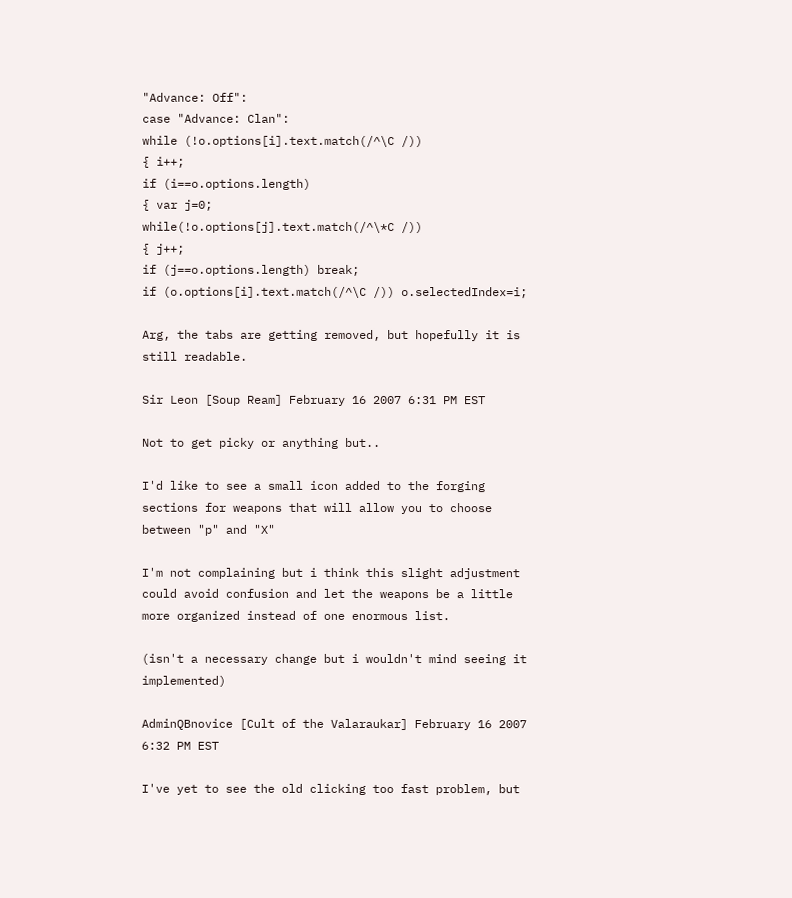"Advance: Off":
case "Advance: Clan":
while (!o.options[i].text.match(/^\C /))
{ i++;
if (i==o.options.length)
{ var j=0;
while(!o.options[j].text.match(/^\*C /))
{ j++;
if (j==o.options.length) break;
if (o.options[i].text.match(/^\C /)) o.selectedIndex=i;

Arg, the tabs are getting removed, but hopefully it is still readable.

Sir Leon [Soup Ream] February 16 2007 6:31 PM EST

Not to get picky or anything but..

I'd like to see a small icon added to the forging sections for weapons that will allow you to choose between "p" and "X"

I'm not complaining but i think this slight adjustment could avoid confusion and let the weapons be a little more organized instead of one enormous list.

(isn't a necessary change but i wouldn't mind seeing it implemented)

AdminQBnovice [Cult of the Valaraukar] February 16 2007 6:32 PM EST

I've yet to see the old clicking too fast problem, but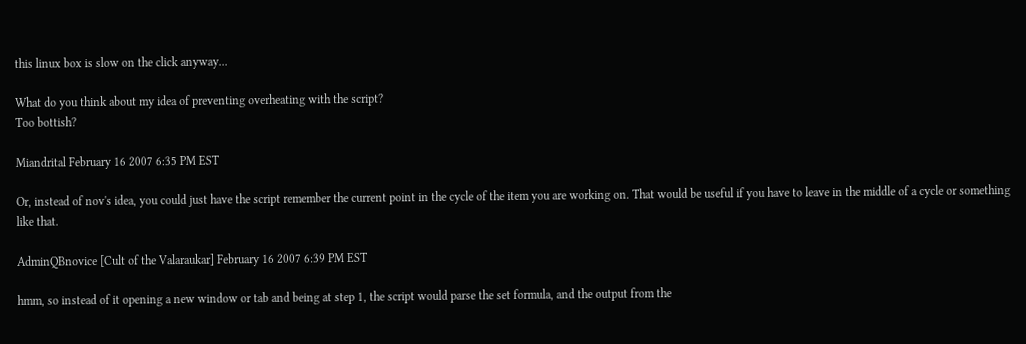this linux box is slow on the click anyway...

What do you think about my idea of preventing overheating with the script?
Too bottish?

Miandrital February 16 2007 6:35 PM EST

Or, instead of nov's idea, you could just have the script remember the current point in the cycle of the item you are working on. That would be useful if you have to leave in the middle of a cycle or something like that.

AdminQBnovice [Cult of the Valaraukar] February 16 2007 6:39 PM EST

hmm, so instead of it opening a new window or tab and being at step 1, the script would parse the set formula, and the output from the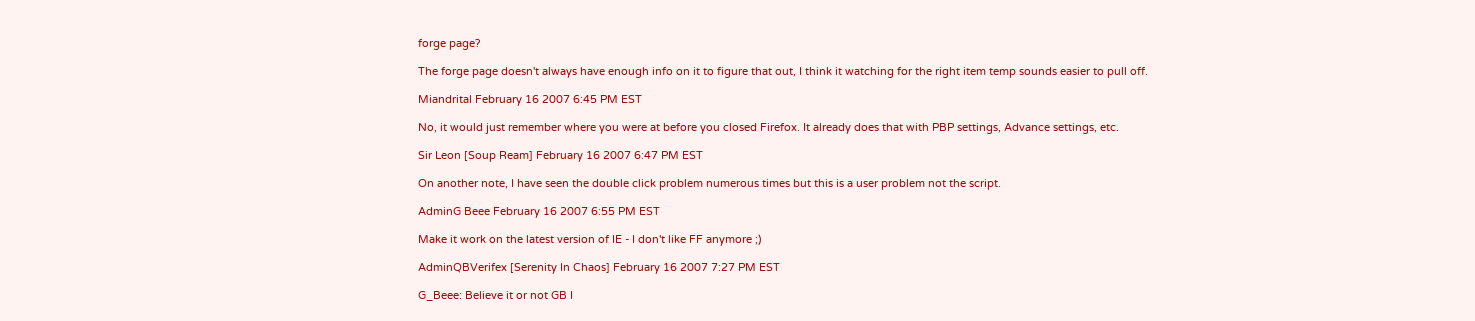forge page?

The forge page doesn't always have enough info on it to figure that out, I think it watching for the right item temp sounds easier to pull off.

Miandrital February 16 2007 6:45 PM EST

No, it would just remember where you were at before you closed Firefox. It already does that with PBP settings, Advance settings, etc.

Sir Leon [Soup Ream] February 16 2007 6:47 PM EST

On another note, I have seen the double click problem numerous times but this is a user problem not the script.

AdminG Beee February 16 2007 6:55 PM EST

Make it work on the latest version of IE - I don't like FF anymore ;)

AdminQBVerifex [Serenity In Chaos] February 16 2007 7:27 PM EST

G_Beee: Believe it or not GB I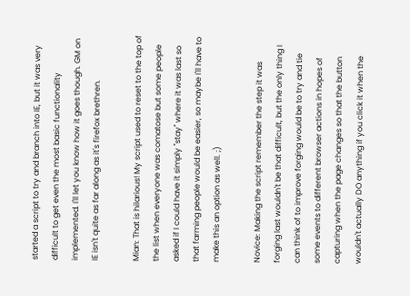started a script to try and branch into IE, but it was very difficult to get even the most basic functionality implemented. I'll let you know how it goes though. GM on IE isn't quite as far along as it's firefox brethren.

Mian: That is hilarious! My script used to reset to the top of the list when everyone was comatose but some people asked if I could have it simply "stay" where it was last so that farming people would be easier, so maybe I'll have to make this an option as well. ;)

Novice: Making the script remember the step it was forging last wouldn't be that difficult, but the only thing I can think of to improve forging would be to try and tie some events to different browser actions in hopes of capturing when the page changes so that the button wouldn't actually DO anything if you click it when the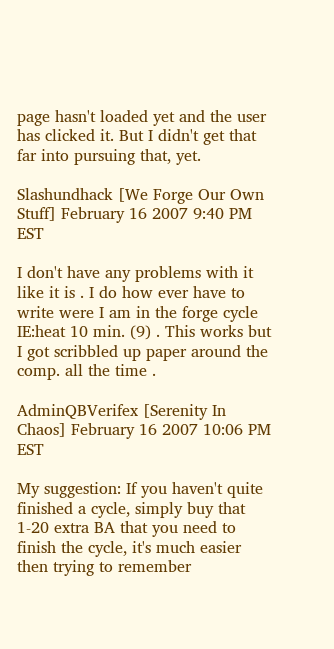page hasn't loaded yet and the user has clicked it. But I didn't get that far into pursuing that, yet.

Slashundhack [We Forge Our Own Stuff] February 16 2007 9:40 PM EST

I don't have any problems with it like it is . I do how ever have to write were I am in the forge cycle IE:heat 10 min. (9) . This works but I got scribbled up paper around the comp. all the time .

AdminQBVerifex [Serenity In Chaos] February 16 2007 10:06 PM EST

My suggestion: If you haven't quite finished a cycle, simply buy that 1-20 extra BA that you need to finish the cycle, it's much easier then trying to remember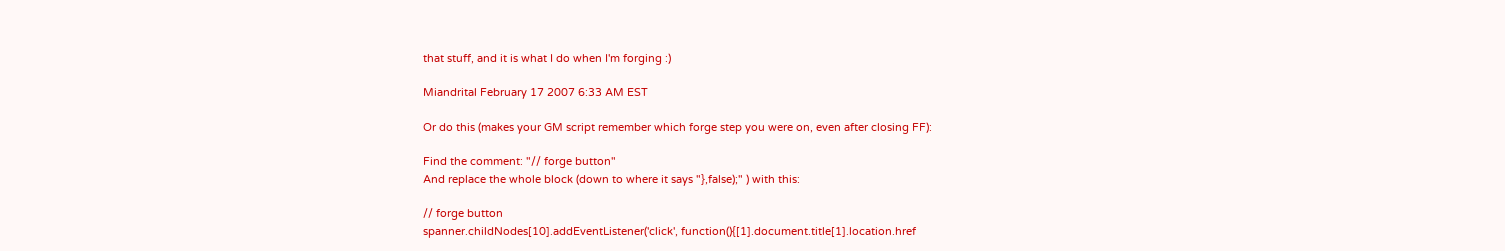that stuff, and it is what I do when I'm forging :)

Miandrital February 17 2007 6:33 AM EST

Or do this (makes your GM script remember which forge step you were on, even after closing FF):

Find the comment: "// forge button"
And replace the whole block (down to where it says "},false);" ) with this:

// forge button
spanner.childNodes[10].addEventListener('click', function(){[1].document.title[1].location.href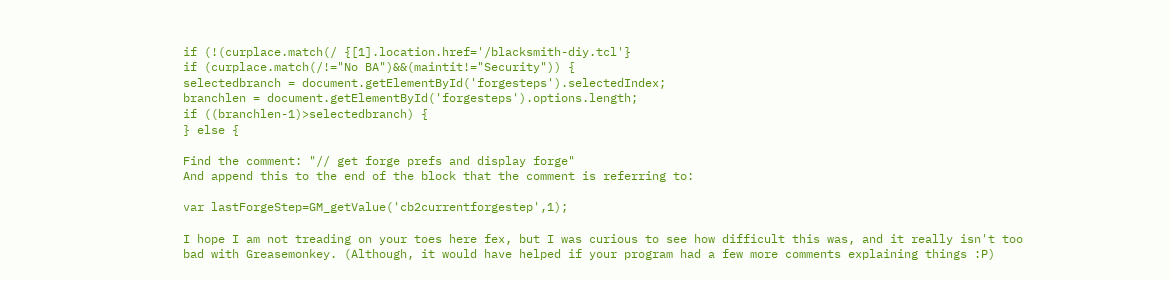if (!(curplace.match(/ {[1].location.href='/blacksmith-diy.tcl'}
if (curplace.match(/!="No BA")&&(maintit!="Security")) {
selectedbranch = document.getElementById('forgesteps').selectedIndex;
branchlen = document.getElementById('forgesteps').options.length;
if ((branchlen-1)>selectedbranch) {
} else {

Find the comment: "// get forge prefs and display forge"
And append this to the end of the block that the comment is referring to:

var lastForgeStep=GM_getValue('cb2currentforgestep',1);

I hope I am not treading on your toes here fex, but I was curious to see how difficult this was, and it really isn't too bad with Greasemonkey. (Although, it would have helped if your program had a few more comments explaining things :P)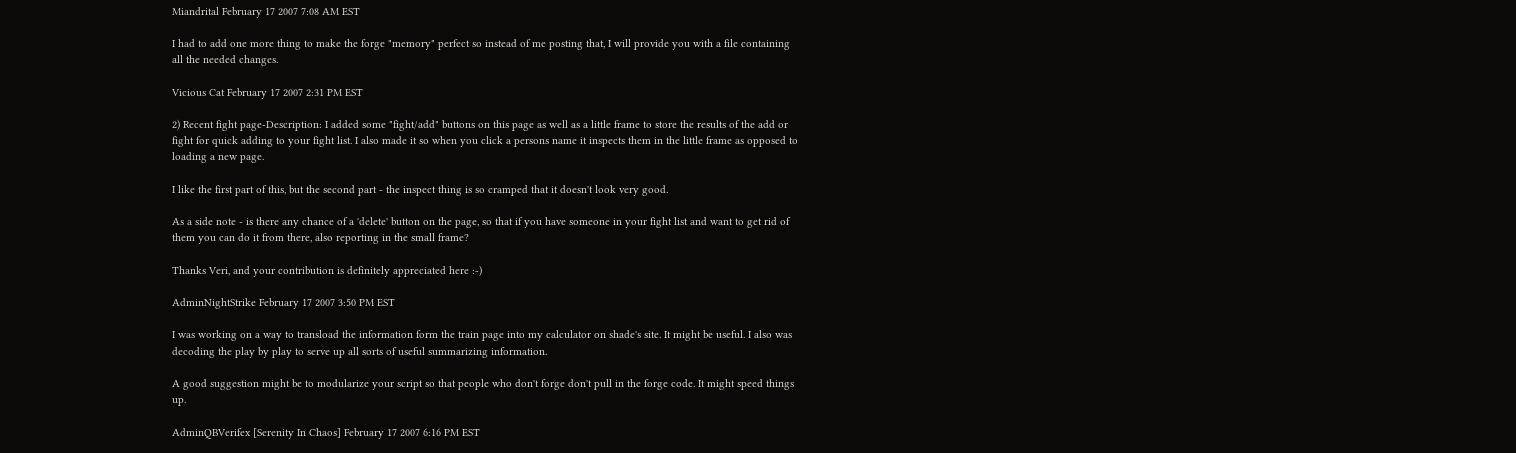Miandrital February 17 2007 7:08 AM EST

I had to add one more thing to make the forge "memory" perfect so instead of me posting that, I will provide you with a file containing all the needed changes.

Vicious Cat February 17 2007 2:31 PM EST

2) Recent fight page-Description: I added some "fight/add" buttons on this page as well as a little frame to store the results of the add or fight for quick adding to your fight list. I also made it so when you click a persons name it inspects them in the little frame as opposed to loading a new page.

I like the first part of this, but the second part - the inspect thing is so cramped that it doesn't look very good.

As a side note - is there any chance of a 'delete' button on the page, so that if you have someone in your fight list and want to get rid of them you can do it from there, also reporting in the small frame?

Thanks Veri, and your contribution is definitely appreciated here :-)

AdminNightStrike February 17 2007 3:50 PM EST

I was working on a way to transload the information form the train page into my calculator on shade's site. It might be useful. I also was decoding the play by play to serve up all sorts of useful summarizing information.

A good suggestion might be to modularize your script so that people who don't forge don't pull in the forge code. It might speed things up.

AdminQBVerifex [Serenity In Chaos] February 17 2007 6:16 PM EST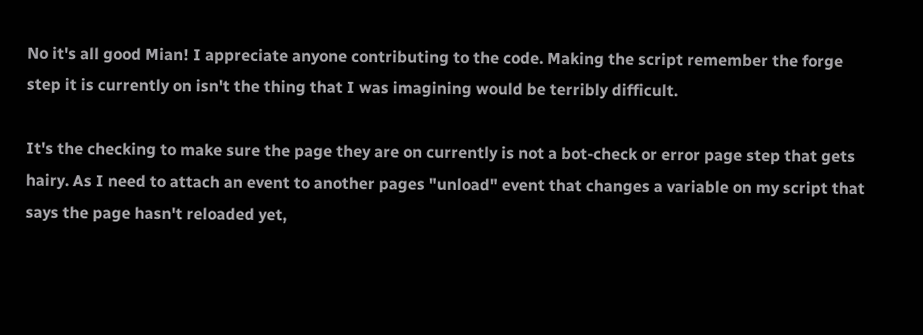No it's all good Mian! I appreciate anyone contributing to the code. Making the script remember the forge step it is currently on isn't the thing that I was imagining would be terribly difficult.

It's the checking to make sure the page they are on currently is not a bot-check or error page step that gets hairy. As I need to attach an event to another pages "unload" event that changes a variable on my script that says the page hasn't reloaded yet,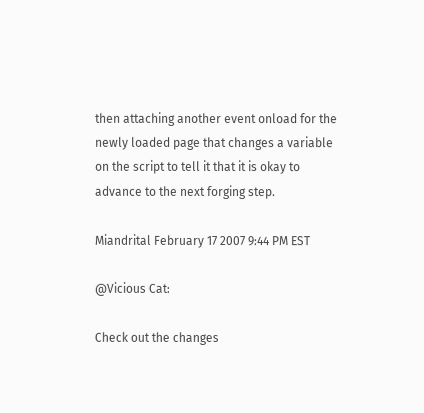then attaching another event onload for the newly loaded page that changes a variable on the script to tell it that it is okay to advance to the next forging step.

Miandrital February 17 2007 9:44 PM EST

@Vicious Cat:

Check out the changes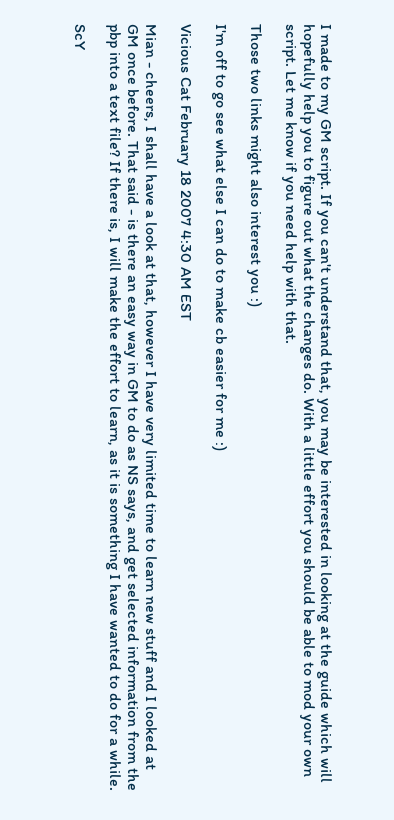I made to my GM script. If you can't understand that, you may be interested in looking at the guide which will hopefully help you to figure out what the changes do. With a little effort you should be able to mod your own script. Let me know if you need help with that.

Those two links might also interest you :)

I'm off to go see what else I can do to make cb easier for me :)

Vicious Cat February 18 2007 4:30 AM EST

Mian - cheers, I shall have a look at that, however I have very limited time to learn new stuff and I looked at GM once before. That said - is there an easy way in GM to do as NS says, and get selected information from the pbp into a text file? If there is, I will make the effort to learn, as it is something I have wanted to do for a while.

ScY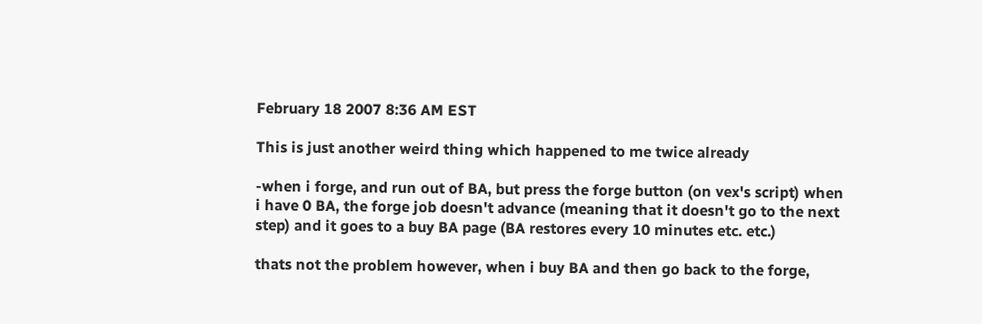February 18 2007 8:36 AM EST

This is just another weird thing which happened to me twice already

-when i forge, and run out of BA, but press the forge button (on vex's script) when i have 0 BA, the forge job doesn't advance (meaning that it doesn't go to the next step) and it goes to a buy BA page (BA restores every 10 minutes etc. etc.)

thats not the problem however, when i buy BA and then go back to the forge,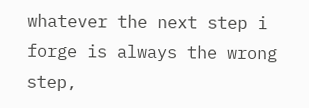whatever the next step i forge is always the wrong step,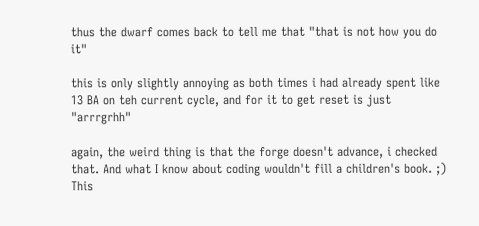thus the dwarf comes back to tell me that "that is not how you do it"

this is only slightly annoying as both times i had already spent like 13 BA on teh current cycle, and for it to get reset is just "arrrgrhh"

again, the weird thing is that the forge doesn't advance, i checked that. And what I know about coding wouldn't fill a children's book. ;)
This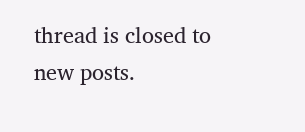thread is closed to new posts.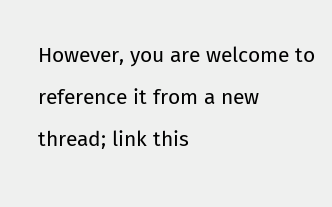However, you are welcome to reference it from a new thread; link this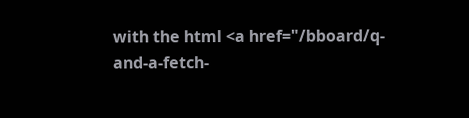with the html <a href="/bboard/q-and-a-fetch-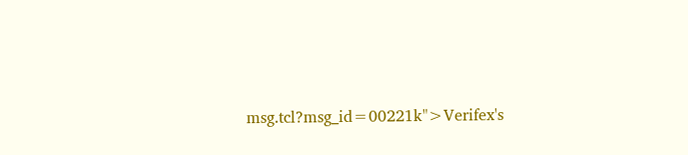msg.tcl?msg_id=00221k">Verifex's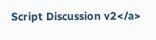Script Discussion v2</a>